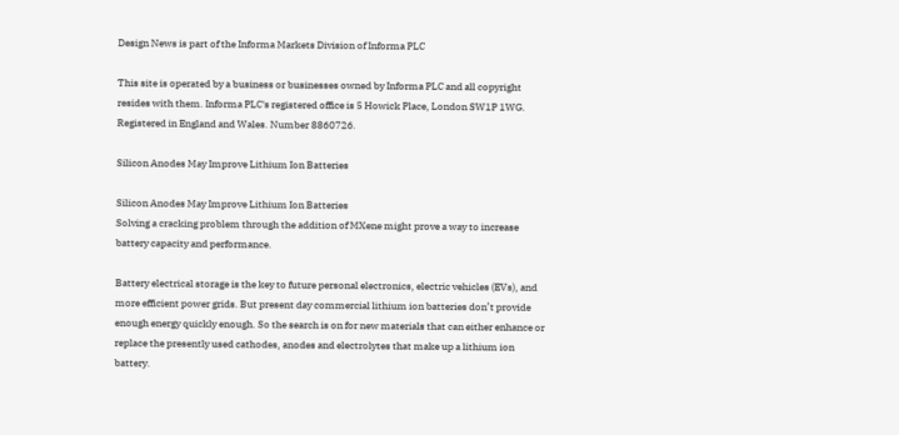Design News is part of the Informa Markets Division of Informa PLC

This site is operated by a business or businesses owned by Informa PLC and all copyright resides with them. Informa PLC's registered office is 5 Howick Place, London SW1P 1WG. Registered in England and Wales. Number 8860726.

Silicon Anodes May Improve Lithium Ion Batteries

Silicon Anodes May Improve Lithium Ion Batteries
Solving a cracking problem through the addition of MXene might prove a way to increase battery capacity and performance.

Battery electrical storage is the key to future personal electronics, electric vehicles (EVs), and more efficient power grids. But present day commercial lithium ion batteries don’t provide enough energy quickly enough. So the search is on for new materials that can either enhance or replace the presently used cathodes, anodes and electrolytes that make up a lithium ion battery.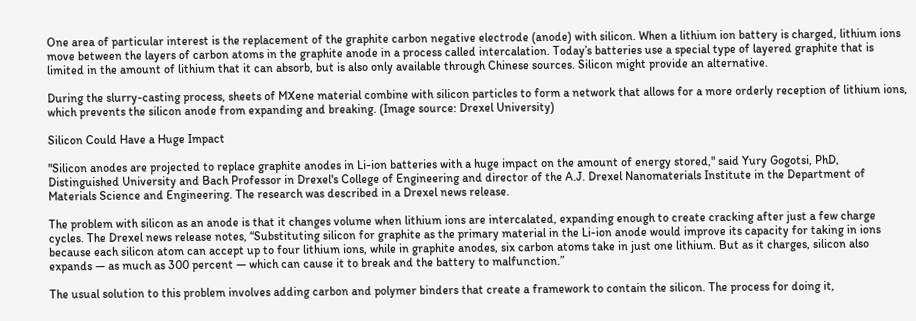One area of particular interest is the replacement of the graphite carbon negative electrode (anode) with silicon. When a lithium ion battery is charged, lithium ions move between the layers of carbon atoms in the graphite anode in a process called intercalation. Today’s batteries use a special type of layered graphite that is limited in the amount of lithium that it can absorb, but is also only available through Chinese sources. Silicon might provide an alternative.

During the slurry-casting process, sheets of MXene material combine with silicon particles to form a network that allows for a more orderly reception of lithium ions, which prevents the silicon anode from expanding and breaking. (Image source: Drexel University)

Silicon Could Have a Huge Impact

"Silicon anodes are projected to replace graphite anodes in Li-ion batteries with a huge impact on the amount of energy stored," said Yury Gogotsi, PhD, Distinguished University and Bach Professor in Drexel's College of Engineering and director of the A.J. Drexel Nanomaterials Institute in the Department of Materials Science and Engineering. The research was described in a Drexel news release.

The problem with silicon as an anode is that it changes volume when lithium ions are intercalated, expanding enough to create cracking after just a few charge cycles. The Drexel news release notes, “Substituting silicon for graphite as the primary material in the Li-ion anode would improve its capacity for taking in ions because each silicon atom can accept up to four lithium ions, while in graphite anodes, six carbon atoms take in just one lithium. But as it charges, silicon also expands — as much as 300 percent — which can cause it to break and the battery to malfunction.”

The usual solution to this problem involves adding carbon and polymer binders that create a framework to contain the silicon. The process for doing it,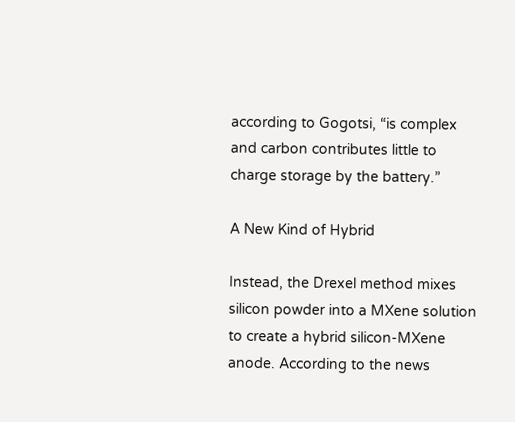according to Gogotsi, “is complex and carbon contributes little to charge storage by the battery.”

A New Kind of Hybrid

Instead, the Drexel method mixes silicon powder into a MXene solution to create a hybrid silicon-MXene anode. According to the news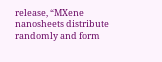release, “MXene nanosheets distribute randomly and form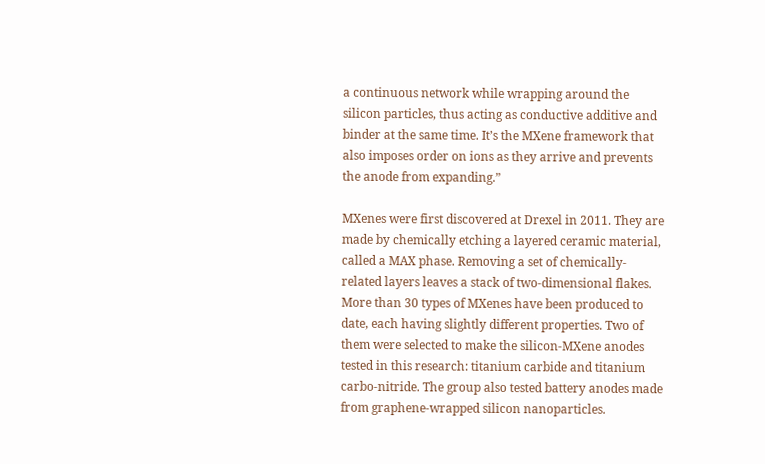a continuous network while wrapping around the silicon particles, thus acting as conductive additive and binder at the same time. It’s the MXene framework that also imposes order on ions as they arrive and prevents the anode from expanding.”

MXenes were first discovered at Drexel in 2011. They are made by chemically etching a layered ceramic material, called a MAX phase. Removing a set of chemically-related layers leaves a stack of two-dimensional flakes. More than 30 types of MXenes have been produced to date, each having slightly different properties. Two of them were selected to make the silicon-MXene anodes tested in this research: titanium carbide and titanium carbo-nitride. The group also tested battery anodes made from graphene-wrapped silicon nanoparticles.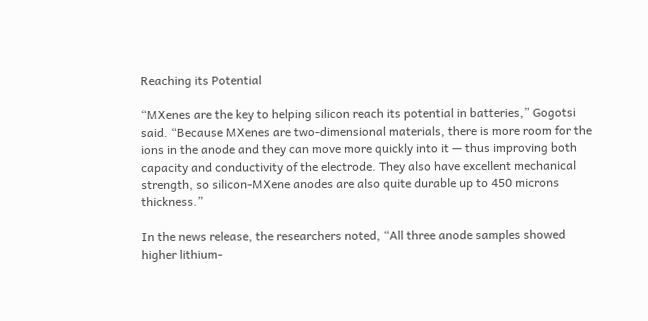Reaching its Potential

“MXenes are the key to helping silicon reach its potential in batteries,” Gogotsi said. “Because MXenes are two-dimensional materials, there is more room for the ions in the anode and they can move more quickly into it — thus improving both capacity and conductivity of the electrode. They also have excellent mechanical strength, so silicon-MXene anodes are also quite durable up to 450 microns thickness.”

In the news release, the researchers noted, “All three anode samples showed higher lithium-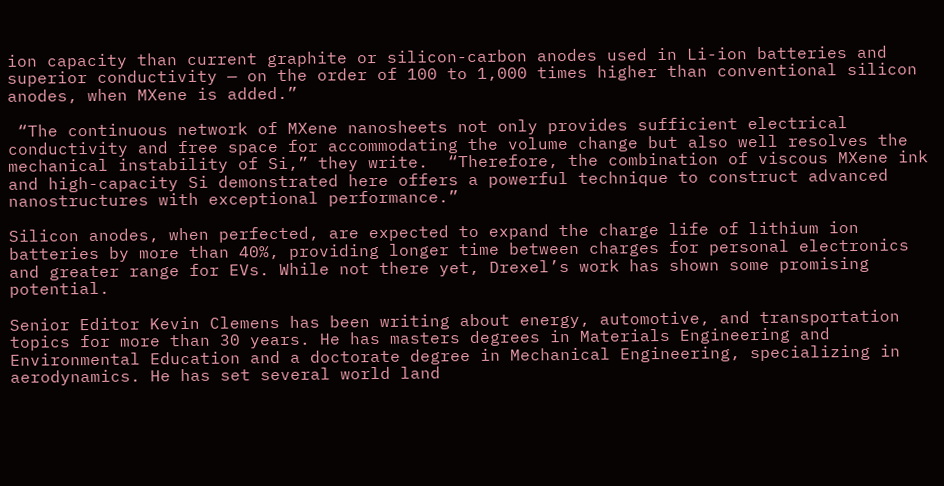ion capacity than current graphite or silicon-carbon anodes used in Li-ion batteries and superior conductivity — on the order of 100 to 1,000 times higher than conventional silicon anodes, when MXene is added.”

 “The continuous network of MXene nanosheets not only provides sufficient electrical conductivity and free space for accommodating the volume change but also well resolves the mechanical instability of Si,” they write.  “Therefore, the combination of viscous MXene ink and high-capacity Si demonstrated here offers a powerful technique to construct advanced nanostructures with exceptional performance.”

Silicon anodes, when perfected, are expected to expand the charge life of lithium ion batteries by more than 40%, providing longer time between charges for personal electronics and greater range for EVs. While not there yet, Drexel’s work has shown some promising potential.

Senior Editor Kevin Clemens has been writing about energy, automotive, and transportation topics for more than 30 years. He has masters degrees in Materials Engineering and Environmental Education and a doctorate degree in Mechanical Engineering, specializing in aerodynamics. He has set several world land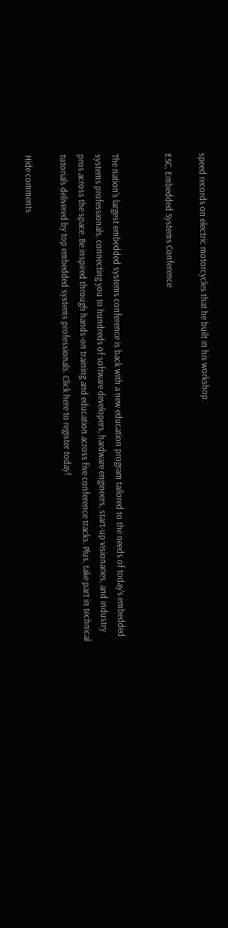speed records on electric motorcycles that he built in his workshop.

ESC, Embedded Systems Conference


The nation's largest embedded systems conference is back with a new education program tailored to the needs of today's embedded systems professionals, connecting you to hundreds of software developers, hardware engineers, start-up visionaries, and industry pros across the space. Be inspired through hands-on training and education across five conference tracks. Plus, take part in technical tutorials delivered by top embedded systems professionals. Click here to register today!

Hide comments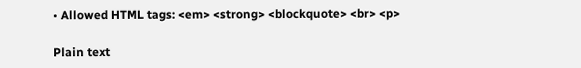• Allowed HTML tags: <em> <strong> <blockquote> <br> <p>

Plain text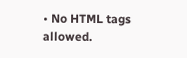• No HTML tags allowed.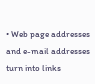• Web page addresses and e-mail addresses turn into links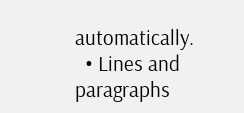automatically.
  • Lines and paragraphs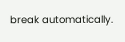break automatically.